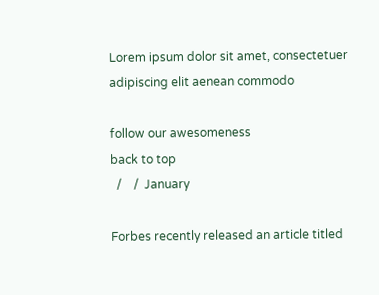Lorem ipsum dolor sit amet, consectetuer adipiscing elit aenean commodo

follow our awesomeness
back to top
  /    /  January

Forbes recently released an article titled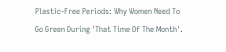Plastic-Free Periods: Why Women Need To Go Green During 'That Time Of The Month'.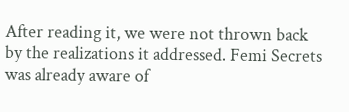After reading it, we were not thrown back by the realizations it addressed. Femi Secrets was already aware of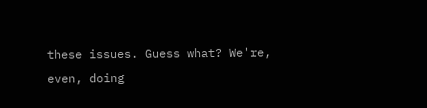these issues. Guess what? We're, even, doing